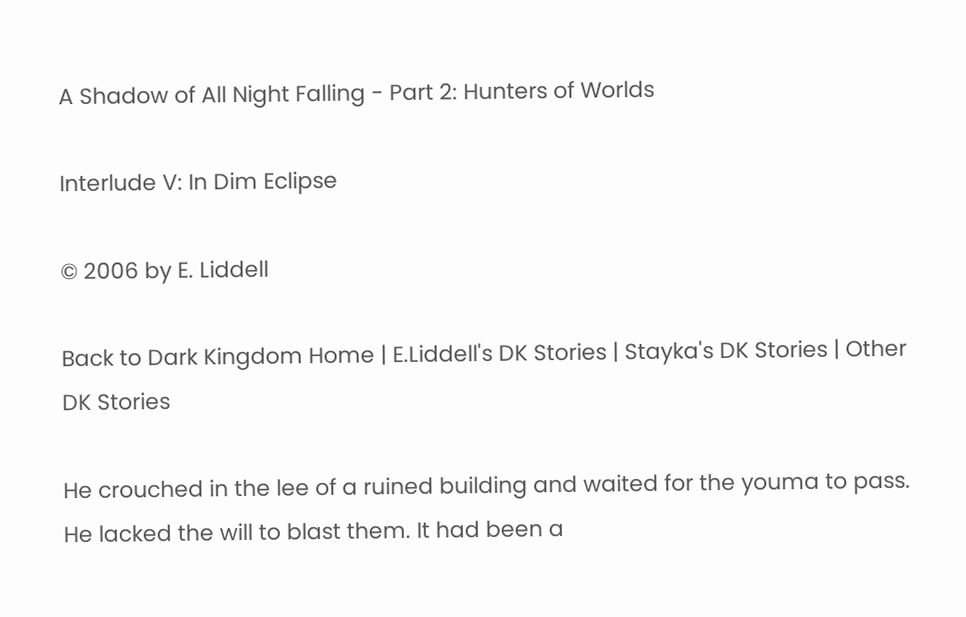A Shadow of All Night Falling - Part 2: Hunters of Worlds

Interlude V: In Dim Eclipse

© 2006 by E. Liddell

Back to Dark Kingdom Home | E.Liddell's DK Stories | Stayka's DK Stories | Other DK Stories

He crouched in the lee of a ruined building and waited for the youma to pass. He lacked the will to blast them. It had been a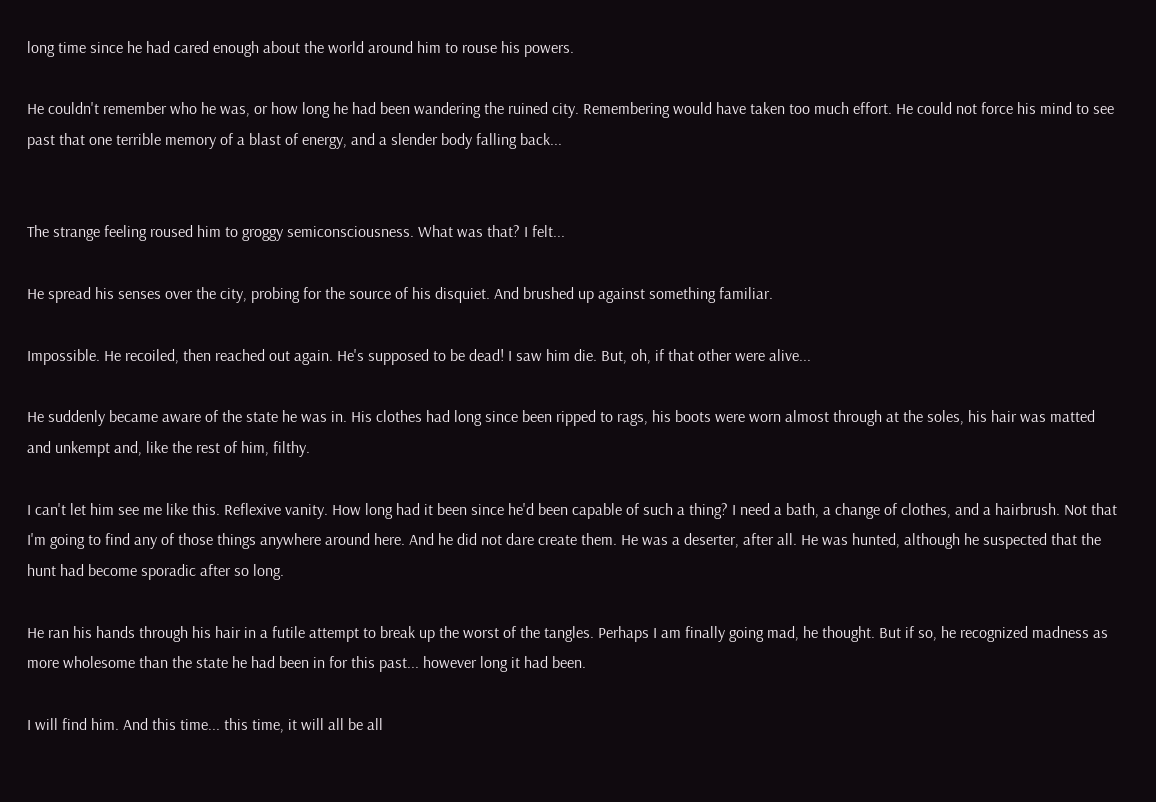long time since he had cared enough about the world around him to rouse his powers.

He couldn't remember who he was, or how long he had been wandering the ruined city. Remembering would have taken too much effort. He could not force his mind to see past that one terrible memory of a blast of energy, and a slender body falling back...


The strange feeling roused him to groggy semiconsciousness. What was that? I felt...

He spread his senses over the city, probing for the source of his disquiet. And brushed up against something familiar.

Impossible. He recoiled, then reached out again. He's supposed to be dead! I saw him die. But, oh, if that other were alive...

He suddenly became aware of the state he was in. His clothes had long since been ripped to rags, his boots were worn almost through at the soles, his hair was matted and unkempt and, like the rest of him, filthy.

I can't let him see me like this. Reflexive vanity. How long had it been since he'd been capable of such a thing? I need a bath, a change of clothes, and a hairbrush. Not that I'm going to find any of those things anywhere around here. And he did not dare create them. He was a deserter, after all. He was hunted, although he suspected that the hunt had become sporadic after so long.

He ran his hands through his hair in a futile attempt to break up the worst of the tangles. Perhaps I am finally going mad, he thought. But if so, he recognized madness as more wholesome than the state he had been in for this past... however long it had been.

I will find him. And this time... this time, it will all be all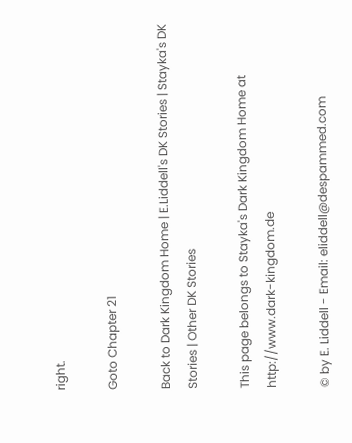right.

Goto Chapter 21

Back to Dark Kingdom Home | E.Liddell's DK Stories | Stayka's DK Stories | Other DK Stories

This page belongs to Stayka's Dark Kingdom Home at http://www.dark-kingdom.de

© by E. Liddell - Email: eliddell@despammed.com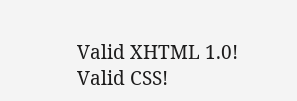Valid XHTML 1.0! Valid CSS!